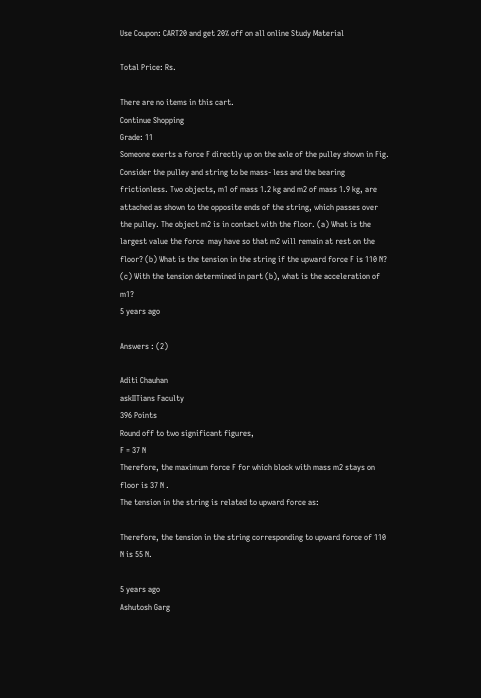Use Coupon: CART20 and get 20% off on all online Study Material

Total Price: Rs.

There are no items in this cart.
Continue Shopping
Grade: 11
Someone exerts a force F directly up on the axle of the pulley shown in Fig. Consider the pulley and string to be mass- less and the bearing frictionless. Two objects, m1 of mass 1.2 kg and m2 of mass 1.9 kg, are attached as shown to the opposite ends of the string, which passes over the pulley. The object m2 is in contact with the floor. (a) What is the largest value the force  may have so that m2 will remain at rest on the floor? (b) What is the tension in the string if the upward force F is 110 N? (c) With the tension determined in part (b), what is the acceleration of m1?
5 years ago

Answers : (2)

Aditi Chauhan
askIITians Faculty
396 Points
Round off to two significant figures,
F = 37 N
Therefore, the maximum force F for which block with mass m2 stays on floor is 37 N .
The tension in the string is related to upward force as:

Therefore, the tension in the string corresponding to upward force of 110 N is 55 N.

5 years ago
Ashutosh Garg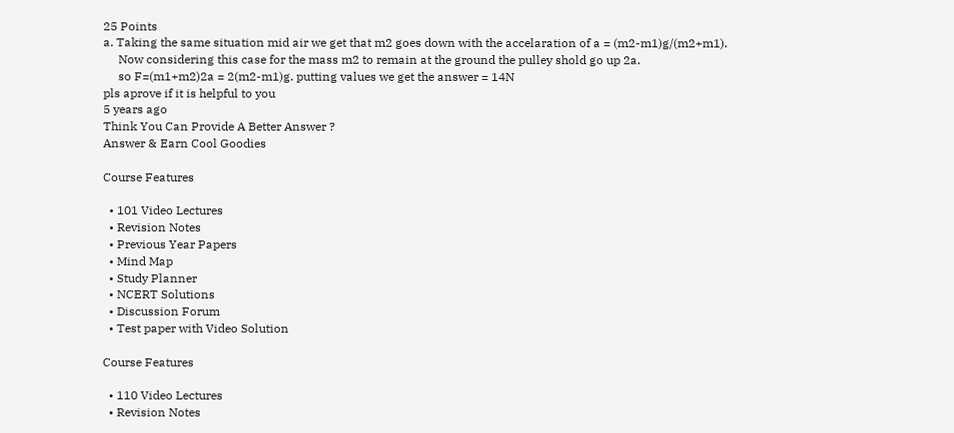25 Points
a. Taking the same situation mid air we get that m2 goes down with the accelaration of a = (m2-m1)g/(m2+m1).
     Now considering this case for the mass m2 to remain at the ground the pulley shold go up 2a.
     so F=(m1+m2)2a = 2(m2-m1)g. putting values we get the answer = 14N
pls aprove if it is helpful to you
5 years ago
Think You Can Provide A Better Answer ?
Answer & Earn Cool Goodies

Course Features

  • 101 Video Lectures
  • Revision Notes
  • Previous Year Papers
  • Mind Map
  • Study Planner
  • NCERT Solutions
  • Discussion Forum
  • Test paper with Video Solution

Course Features

  • 110 Video Lectures
  • Revision Notes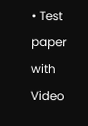• Test paper with Video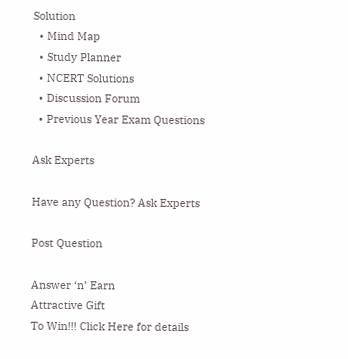Solution
  • Mind Map
  • Study Planner
  • NCERT Solutions
  • Discussion Forum
  • Previous Year Exam Questions

Ask Experts

Have any Question? Ask Experts

Post Question

Answer ‘n’ Earn
Attractive Gift
To Win!!! Click Here for details